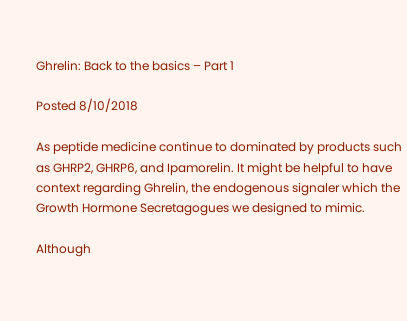Ghrelin: Back to the basics – Part 1

Posted 8/10/2018

As peptide medicine continue to dominated by products such as GHRP2, GHRP6, and Ipamorelin. It might be helpful to have context regarding Ghrelin, the endogenous signaler which the Growth Hormone Secretagogues we designed to mimic.

Although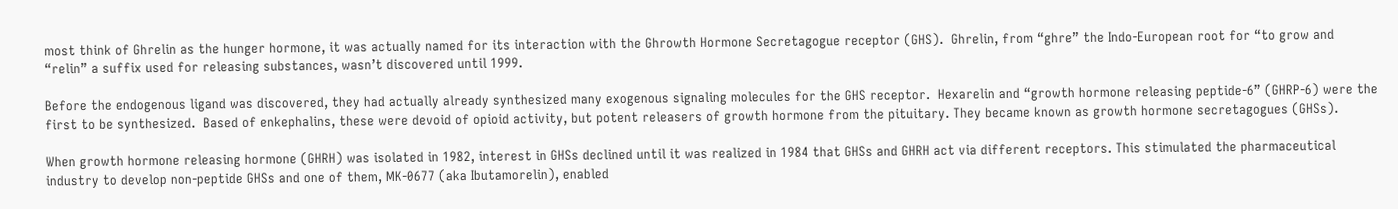most think of Ghrelin as the hunger hormone, it was actually named for its interaction with the Ghrowth Hormone Secretagogue receptor (GHS).  Ghrelin, from “ghre” the Indo-European root for “to grow and “relin” a suffix used for releasing substances, wasn’t discovered until 1999.

Before the endogenous ligand was discovered, they had actually already synthesized many exogenous signaling molecules for the GHS receptor.  Hexarelin and “growth hormone releasing peptide-6” (GHRP-6) were the first to be synthesized.  Based of enkephalins, these were devoid of opioid activity, but potent releasers of growth hormone from the pituitary. They became known as growth hormone secretagogues (GHSs).

When growth hormone releasing hormone (GHRH) was isolated in 1982, interest in GHSs declined until it was realized in 1984 that GHSs and GHRH act via different receptors. This stimulated the pharmaceutical industry to develop non-peptide GHSs and one of them, MK-0677 (aka Ibutamorelin), enabled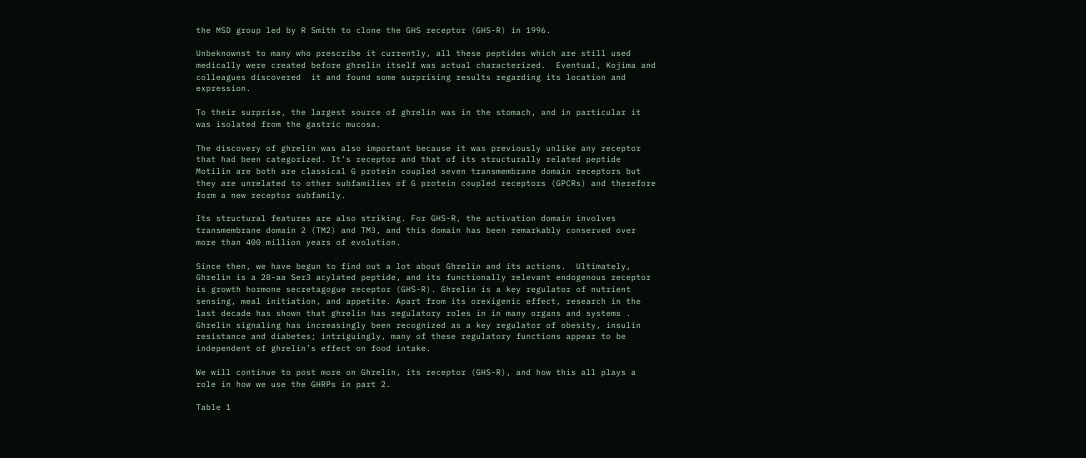the MSD group led by R Smith to clone the GHS receptor (GHS-R) in 1996.

Unbeknownst to many who prescribe it currently, all these peptides which are still used medically were created before ghrelin itself was actual characterized.  Eventual, Kojima and colleagues discovered  it and found some surprising results regarding its location and expression.

To their surprise, the largest source of ghrelin was in the stomach, and in particular it was isolated from the gastric mucosa.

The discovery of ghrelin was also important because it was previously unlike any receptor that had been categorized. It’s receptor and that of its structurally related peptide Motilin are both are classical G protein coupled seven transmembrane domain receptors but they are unrelated to other subfamilies of G protein coupled receptors (GPCRs) and therefore form a new receptor subfamily.

Its structural features are also striking. For GHS-R, the activation domain involves transmembrane domain 2 (TM2) and TM3, and this domain has been remarkably conserved over more than 400 million years of evolution.

Since then, we have begun to find out a lot about Ghrelin and its actions.  Ultimately, Ghrelin is a 28-aa Ser3 acylated peptide, and its functionally relevant endogenous receptor is growth hormone secretagogue receptor (GHS-R). Ghrelin is a key regulator of nutrient sensing, meal initiation, and appetite. Apart from its orexigenic effect, research in the last decade has shown that ghrelin has regulatory roles in in many organs and systems . Ghrelin signaling has increasingly been recognized as a key regulator of obesity, insulin resistance and diabetes; intriguingly, many of these regulatory functions appear to be independent of ghrelin’s effect on food intake.

We will continue to post more on Ghrelin, its receptor (GHS-R), and how this all plays a role in how we use the GHRPs in part 2.

Table 1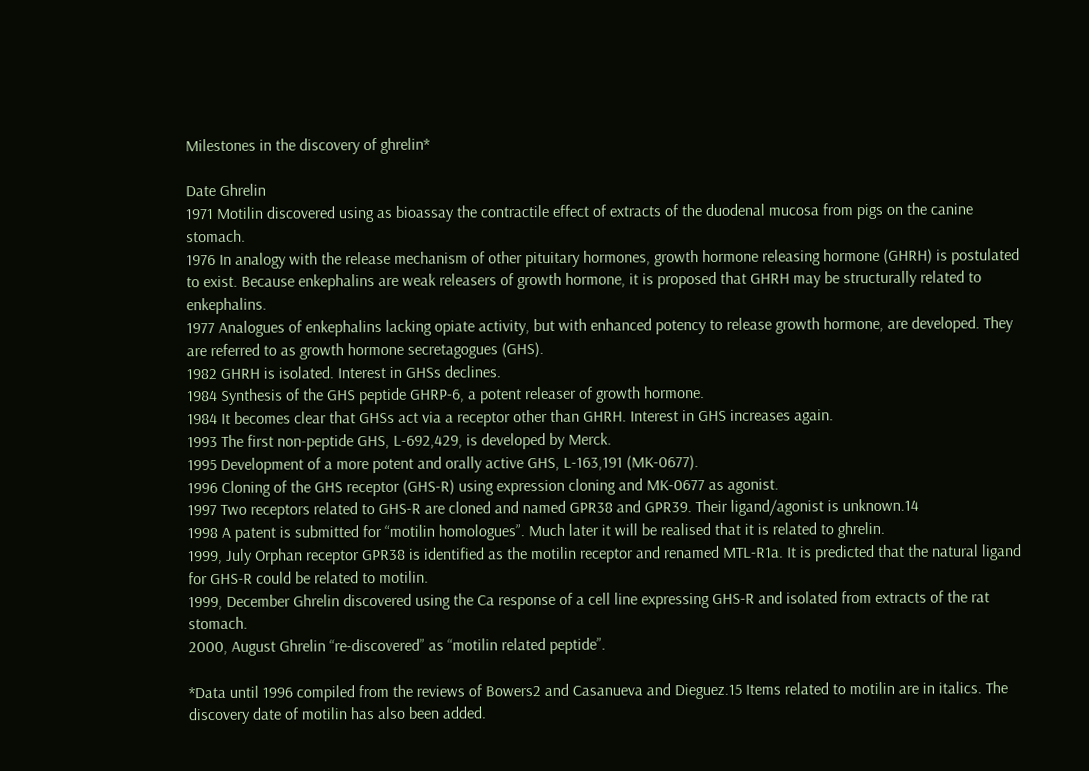Milestones in the discovery of ghrelin*

Date Ghrelin
1971 Motilin discovered using as bioassay the contractile effect of extracts of the duodenal mucosa from pigs on the canine stomach.
1976 In analogy with the release mechanism of other pituitary hormones, growth hormone releasing hormone (GHRH) is postulated to exist. Because enkephalins are weak releasers of growth hormone, it is proposed that GHRH may be structurally related to enkephalins.
1977 Analogues of enkephalins lacking opiate activity, but with enhanced potency to release growth hormone, are developed. They are referred to as growth hormone secretagogues (GHS).
1982 GHRH is isolated. Interest in GHSs declines.
1984 Synthesis of the GHS peptide GHRP-6, a potent releaser of growth hormone.
1984 It becomes clear that GHSs act via a receptor other than GHRH. Interest in GHS increases again.
1993 The first non-peptide GHS, L-692,429, is developed by Merck.
1995 Development of a more potent and orally active GHS, L-163,191 (MK-0677).
1996 Cloning of the GHS receptor (GHS-R) using expression cloning and MK-0677 as agonist.
1997 Two receptors related to GHS-R are cloned and named GPR38 and GPR39. Their ligand/agonist is unknown.14
1998 A patent is submitted for “motilin homologues”. Much later it will be realised that it is related to ghrelin.
1999, July Orphan receptor GPR38 is identified as the motilin receptor and renamed MTL-R1a. It is predicted that the natural ligand for GHS-R could be related to motilin.
1999, December Ghrelin discovered using the Ca response of a cell line expressing GHS-R and isolated from extracts of the rat stomach.
2000, August Ghrelin “re-discovered” as “motilin related peptide”.

*Data until 1996 compiled from the reviews of Bowers2 and Casanueva and Dieguez.15 Items related to motilin are in italics. The discovery date of motilin has also been added.